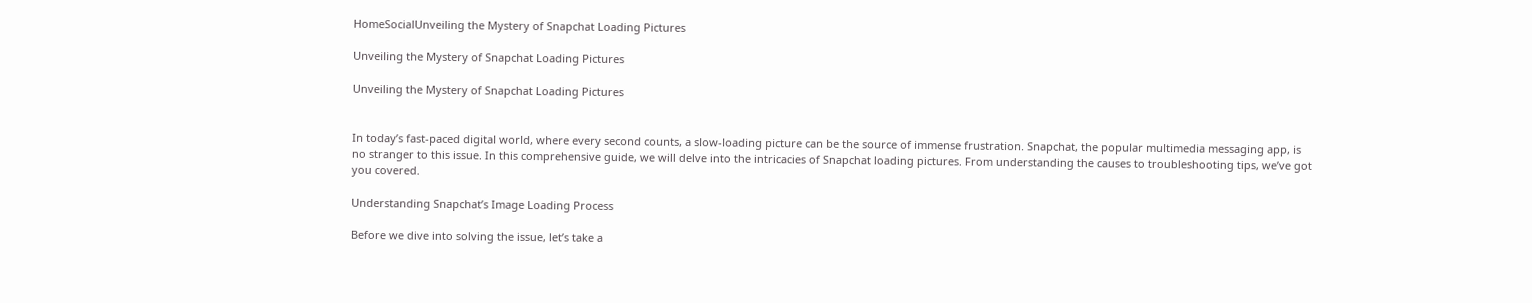HomeSocialUnveiling the Mystery of Snapchat Loading Pictures

Unveiling the Mystery of Snapchat Loading Pictures

Unveiling the Mystery of Snapchat Loading Pictures


In today’s fast-paced digital world, where every second counts, a slow-loading picture can be the source of immense frustration. Snapchat, the popular multimedia messaging app, is no stranger to this issue. In this comprehensive guide, we will delve into the intricacies of Snapchat loading pictures. From understanding the causes to troubleshooting tips, we’ve got you covered.

Understanding Snapchat’s Image Loading Process

Before we dive into solving the issue, let’s take a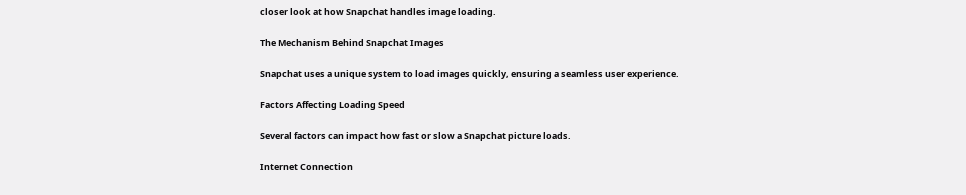closer look at how Snapchat handles image loading.

The Mechanism Behind Snapchat Images

Snapchat uses a unique system to load images quickly, ensuring a seamless user experience.

Factors Affecting Loading Speed

Several factors can impact how fast or slow a Snapchat picture loads.

Internet Connection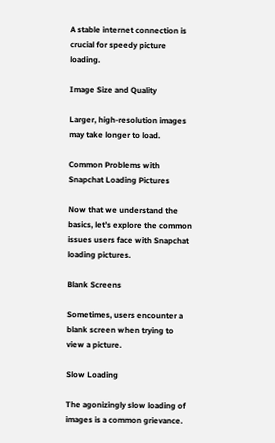A stable internet connection is crucial for speedy picture loading.

Image Size and Quality

Larger, high-resolution images may take longer to load.

Common Problems with Snapchat Loading Pictures

Now that we understand the basics, let’s explore the common issues users face with Snapchat loading pictures.

Blank Screens

Sometimes, users encounter a blank screen when trying to view a picture.

Slow Loading

The agonizingly slow loading of images is a common grievance.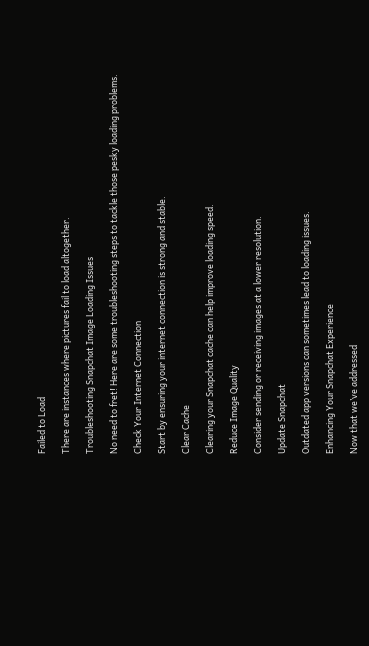Failed to Load

There are instances where pictures fail to load altogether.

Troubleshooting Snapchat Image Loading Issues

No need to fret! Here are some troubleshooting steps to tackle those pesky loading problems.

Check Your Internet Connection

Start by ensuring your internet connection is strong and stable.

Clear Cache

Clearing your Snapchat cache can help improve loading speed.

Reduce Image Quality

Consider sending or receiving images at a lower resolution.

Update Snapchat

Outdated app versions can sometimes lead to loading issues.

Enhancing Your Snapchat Experience

Now that we’ve addressed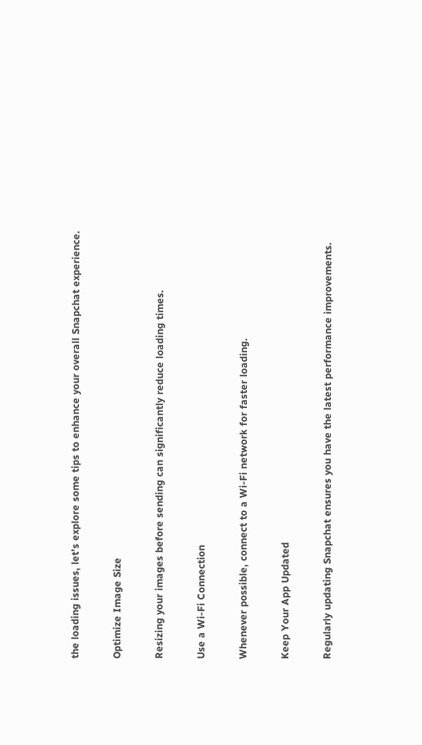the loading issues, let’s explore some tips to enhance your overall Snapchat experience.

Optimize Image Size

Resizing your images before sending can significantly reduce loading times.

Use a Wi-Fi Connection

Whenever possible, connect to a Wi-Fi network for faster loading.

Keep Your App Updated

Regularly updating Snapchat ensures you have the latest performance improvements.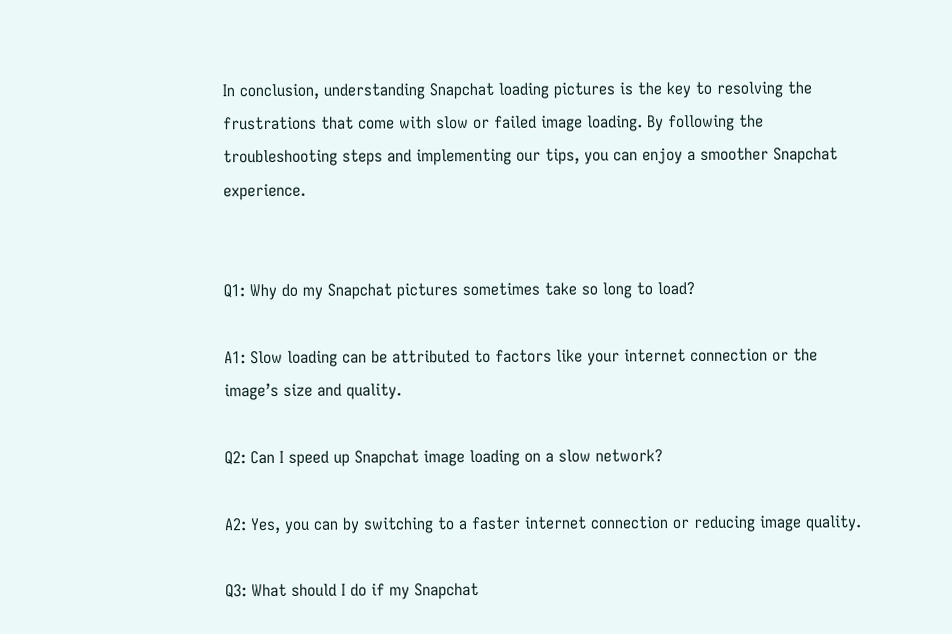In conclusion, understanding Snapchat loading pictures is the key to resolving the frustrations that come with slow or failed image loading. By following the troubleshooting steps and implementing our tips, you can enjoy a smoother Snapchat experience.


Q1: Why do my Snapchat pictures sometimes take so long to load?

A1: Slow loading can be attributed to factors like your internet connection or the image’s size and quality.

Q2: Can I speed up Snapchat image loading on a slow network?

A2: Yes, you can by switching to a faster internet connection or reducing image quality.

Q3: What should I do if my Snapchat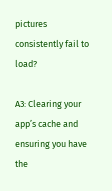pictures consistently fail to load?

A3: Clearing your app’s cache and ensuring you have the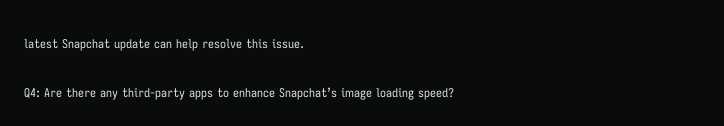latest Snapchat update can help resolve this issue.

Q4: Are there any third-party apps to enhance Snapchat’s image loading speed?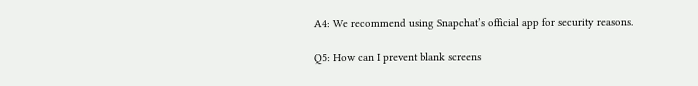A4: We recommend using Snapchat’s official app for security reasons.

Q5: How can I prevent blank screens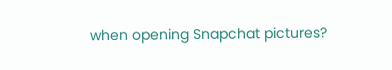when opening Snapchat pictures?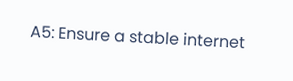A5: Ensure a stable internet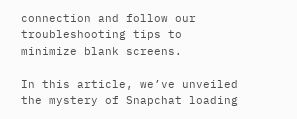connection and follow our troubleshooting tips to minimize blank screens.

In this article, we’ve unveiled the mystery of Snapchat loading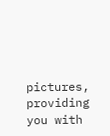pictures, providing you with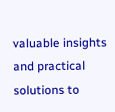valuable insights and practical solutions to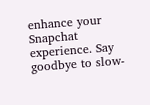enhance your Snapchat experience. Say goodbye to slow-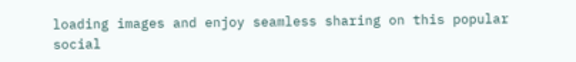loading images and enjoy seamless sharing on this popular social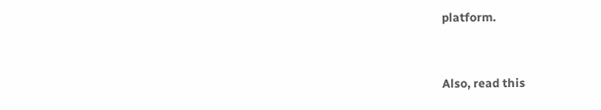platform.


Also, read this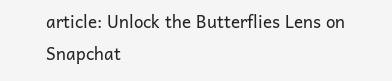article: Unlock the Butterflies Lens on Snapchat